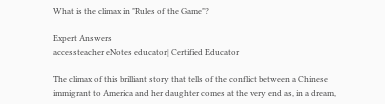What is the climax in "Rules of the Game"?

Expert Answers
accessteacher eNotes educator| Certified Educator

The climax of this brilliant story that tells of the conflict between a Chinese immigrant to America and her daughter comes at the very end as, in a dream,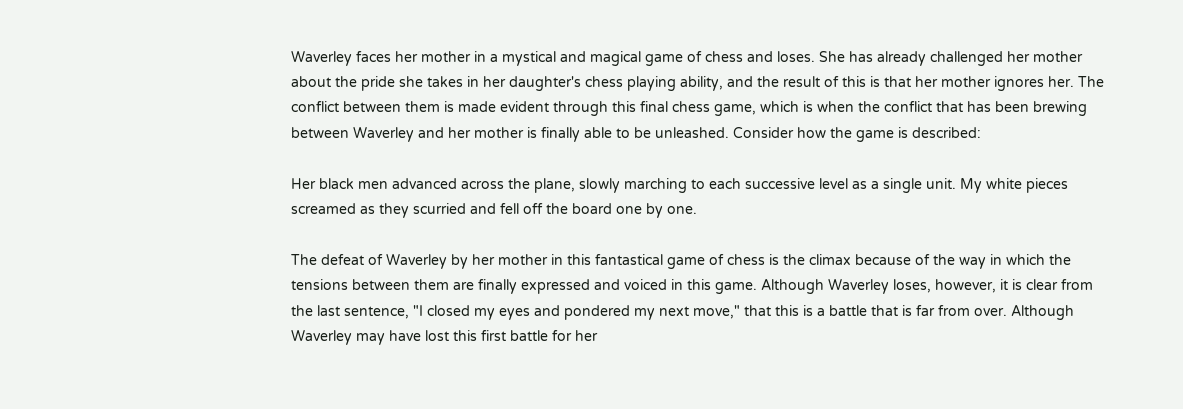Waverley faces her mother in a mystical and magical game of chess and loses. She has already challenged her mother about the pride she takes in her daughter's chess playing ability, and the result of this is that her mother ignores her. The conflict between them is made evident through this final chess game, which is when the conflict that has been brewing between Waverley and her mother is finally able to be unleashed. Consider how the game is described:

Her black men advanced across the plane, slowly marching to each successive level as a single unit. My white pieces screamed as they scurried and fell off the board one by one.

The defeat of Waverley by her mother in this fantastical game of chess is the climax because of the way in which the tensions between them are finally expressed and voiced in this game. Although Waverley loses, however, it is clear from the last sentence, "I closed my eyes and pondered my next move," that this is a battle that is far from over. Although Waverley may have lost this first battle for her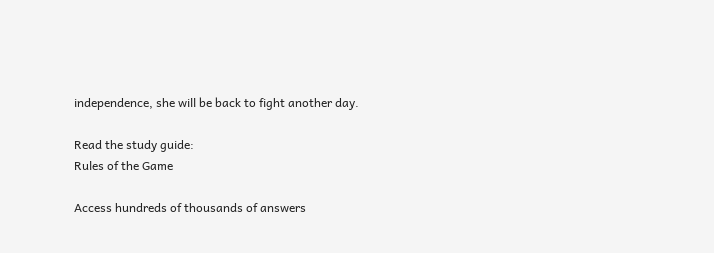independence, she will be back to fight another day.

Read the study guide:
Rules of the Game

Access hundreds of thousands of answers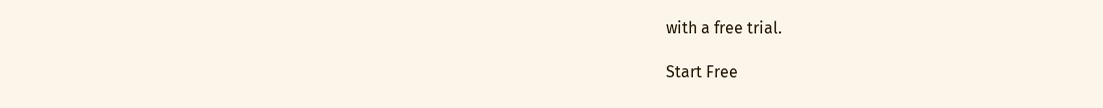with a free trial.

Start Free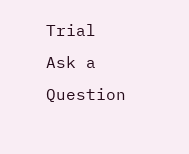Trial
Ask a Question